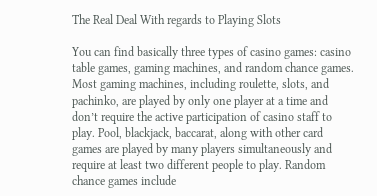The Real Deal With regards to Playing Slots

You can find basically three types of casino games: casino table games, gaming machines, and random chance games. Most gaming machines, including roulette, slots, and pachinko, are played by only one player at a time and don’t require the active participation of casino staff to play. Pool, blackjack, baccarat, along with other card games are played by many players simultaneously and require at least two different people to play. Random chance games include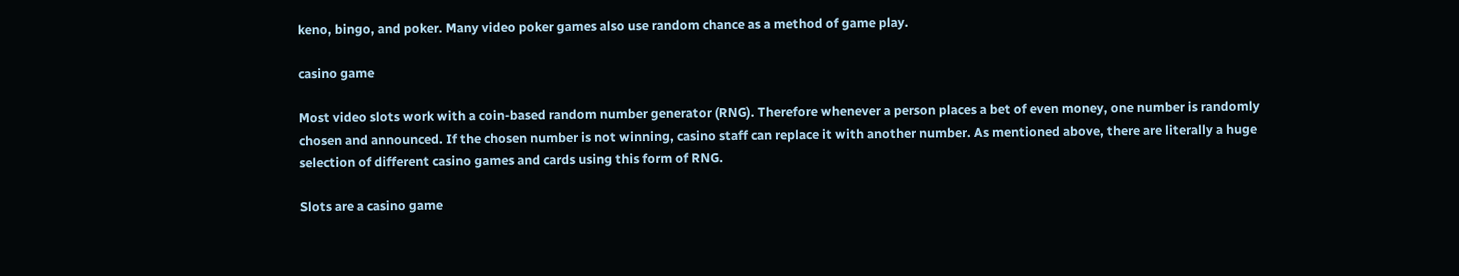keno, bingo, and poker. Many video poker games also use random chance as a method of game play.

casino game

Most video slots work with a coin-based random number generator (RNG). Therefore whenever a person places a bet of even money, one number is randomly chosen and announced. If the chosen number is not winning, casino staff can replace it with another number. As mentioned above, there are literally a huge selection of different casino games and cards using this form of RNG.

Slots are a casino game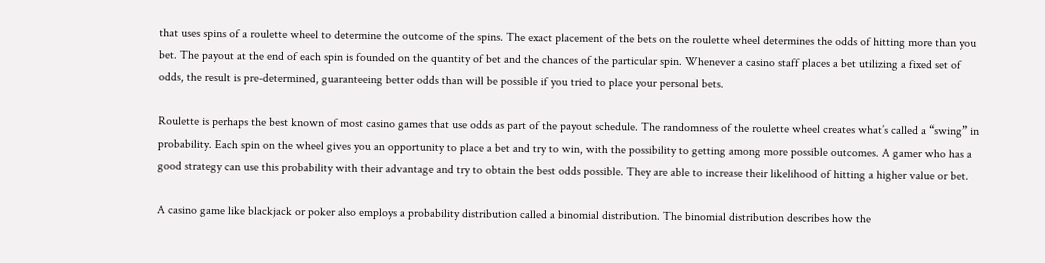that uses spins of a roulette wheel to determine the outcome of the spins. The exact placement of the bets on the roulette wheel determines the odds of hitting more than you bet. The payout at the end of each spin is founded on the quantity of bet and the chances of the particular spin. Whenever a casino staff places a bet utilizing a fixed set of odds, the result is pre-determined, guaranteeing better odds than will be possible if you tried to place your personal bets.

Roulette is perhaps the best known of most casino games that use odds as part of the payout schedule. The randomness of the roulette wheel creates what’s called a “swing” in probability. Each spin on the wheel gives you an opportunity to place a bet and try to win, with the possibility to getting among more possible outcomes. A gamer who has a good strategy can use this probability with their advantage and try to obtain the best odds possible. They are able to increase their likelihood of hitting a higher value or bet.

A casino game like blackjack or poker also employs a probability distribution called a binomial distribution. The binomial distribution describes how the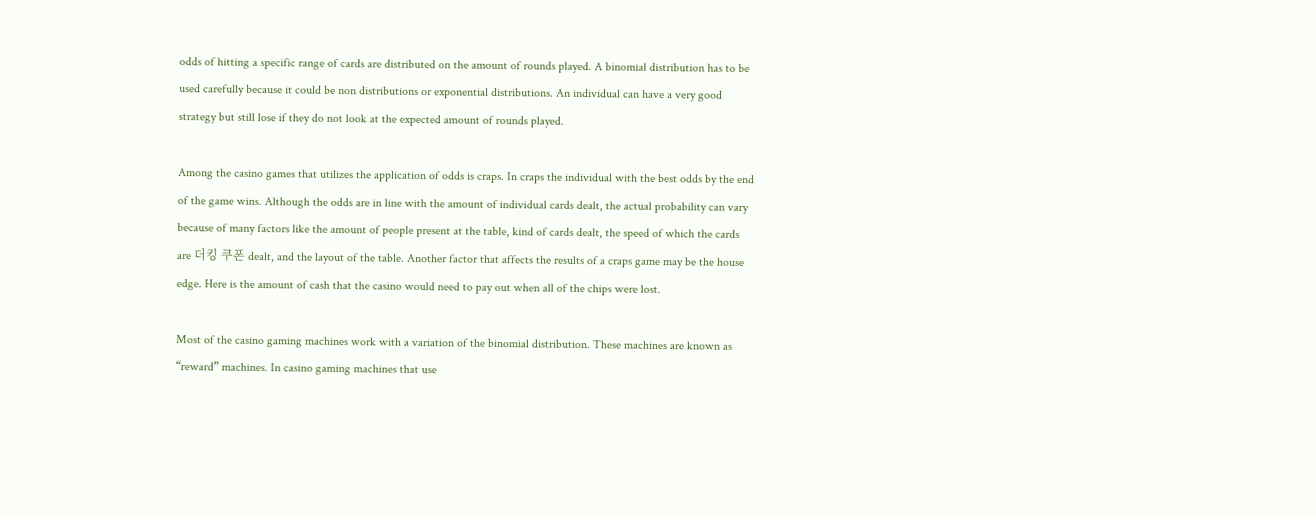odds of hitting a specific range of cards are distributed on the amount of rounds played. A binomial distribution has to be used carefully because it could be non distributions or exponential distributions. An individual can have a very good strategy but still lose if they do not look at the expected amount of rounds played.

Among the casino games that utilizes the application of odds is craps. In craps the individual with the best odds by the end of the game wins. Although the odds are in line with the amount of individual cards dealt, the actual probability can vary because of many factors like the amount of people present at the table, kind of cards dealt, the speed of which the cards are 더킹 쿠폰 dealt, and the layout of the table. Another factor that affects the results of a craps game may be the house edge. Here is the amount of cash that the casino would need to pay out when all of the chips were lost.

Most of the casino gaming machines work with a variation of the binomial distribution. These machines are known as “reward” machines. In casino gaming machines that use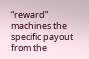“reward” machines the specific payout from the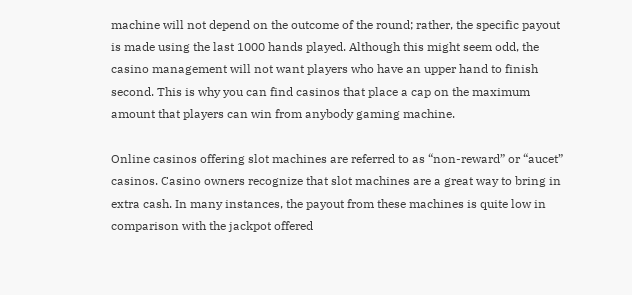machine will not depend on the outcome of the round; rather, the specific payout is made using the last 1000 hands played. Although this might seem odd, the casino management will not want players who have an upper hand to finish second. This is why you can find casinos that place a cap on the maximum amount that players can win from anybody gaming machine.

Online casinos offering slot machines are referred to as “non-reward” or “aucet” casinos. Casino owners recognize that slot machines are a great way to bring in extra cash. In many instances, the payout from these machines is quite low in comparison with the jackpot offered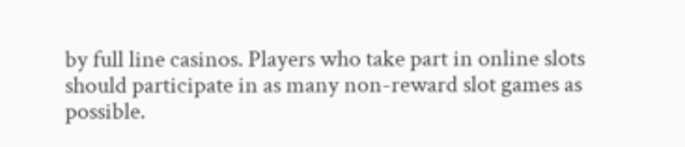by full line casinos. Players who take part in online slots should participate in as many non-reward slot games as possible.